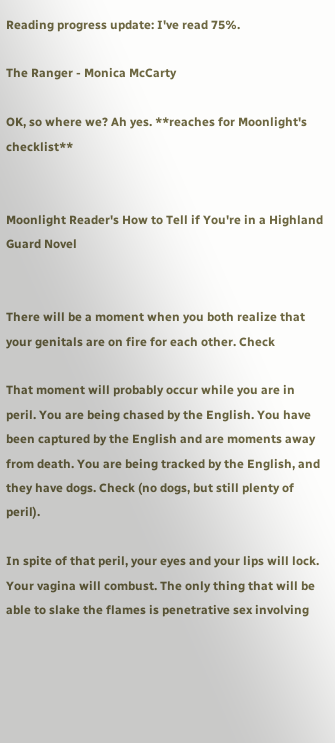Reading progress update: I've read 75%.

The Ranger - Monica McCarty

OK, so where we? Ah yes. **reaches for Moonlight's checklist**


Moonlight Reader's How to Tell if You're in a Highland Guard Novel


There will be a moment when you both realize that your genitals are on fire for each other. Check

That moment will probably occur while you are in peril. You are being chased by the English. You have been captured by the English and are moments away from death. You are being tracked by the English, and they have dogs. Check (no dogs, but still plenty of peril).

In spite of that peril, your eyes and your lips will lock. Your vagina will combust. The only thing that will be able to slake the flames is penetrative sex involving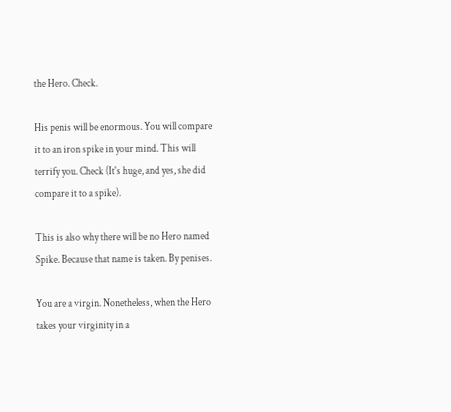the Hero. Check.

His penis will be enormous. You will compare it to an iron spike in your mind. This will terrify you. Check (It's huge, and yes, she did compare it to a spike).

This is also why there will be no Hero named Spike. Because that name is taken. By penises.

You are a virgin. Nonetheless, when the Hero takes your virginity in a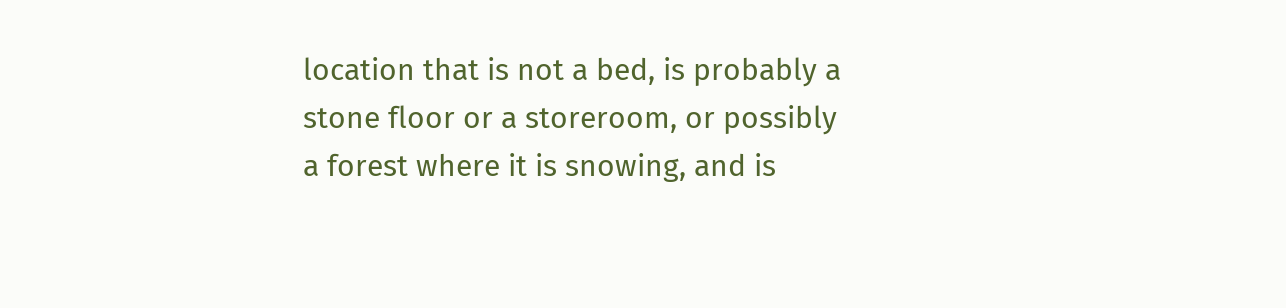location that is not a bed, is probably a stone floor or a storeroom, or possibly a forest where it is snowing, and is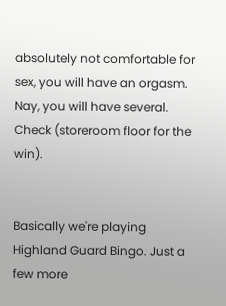absolutely not comfortable for sex, you will have an orgasm. Nay, you will have several. Check (storeroom floor for the win).


Basically we're playing Highland Guard Bingo. Just a few more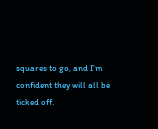squares to go, and I'm confident they will all be ticked off.